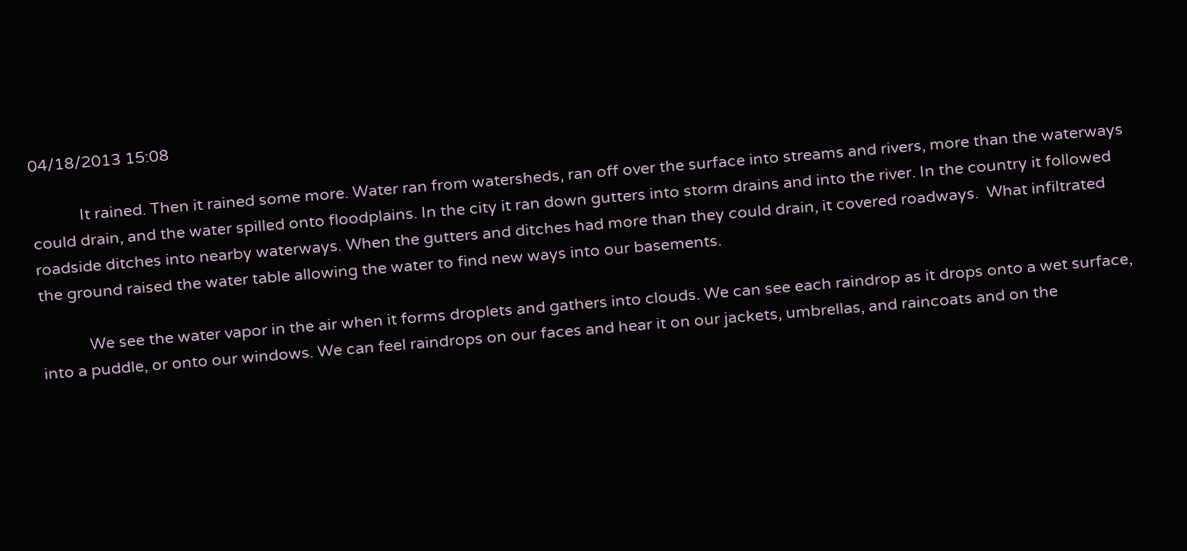04/18/2013 15:08

            It rained. Then it rained some more. Water ran from watersheds, ran off over the surface into streams and rivers, more than the waterways could drain, and the water spilled onto floodplains. In the city it ran down gutters into storm drains and into the river. In the country it followed roadside ditches into nearby waterways. When the gutters and ditches had more than they could drain, it covered roadways.  What infiltrated the ground raised the water table allowing the water to find new ways into our basements.

            We see the water vapor in the air when it forms droplets and gathers into clouds. We can see each raindrop as it drops onto a wet surface, into a puddle, or onto our windows. We can feel raindrops on our faces and hear it on our jackets, umbrellas, and raincoats and on the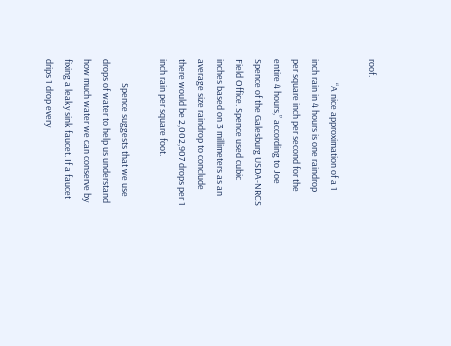roof.

            “A nice approximation of a 1 inch rain in 4 hours is one raindrop per square inch per second for the entire 4 hours,” according to Joe Spence of the Galesburg USDA-NRCS Field Office. Spence used cubic inches based on 3 millimeters as an average size raindrop to conclude there would be 2,002,907 drops per 1 inch rain per square foot.

            Spence suggests that we use drops of water to help us understand how much water we can conserve by fixing a leaky sink faucet. If a faucet drips 1 drop every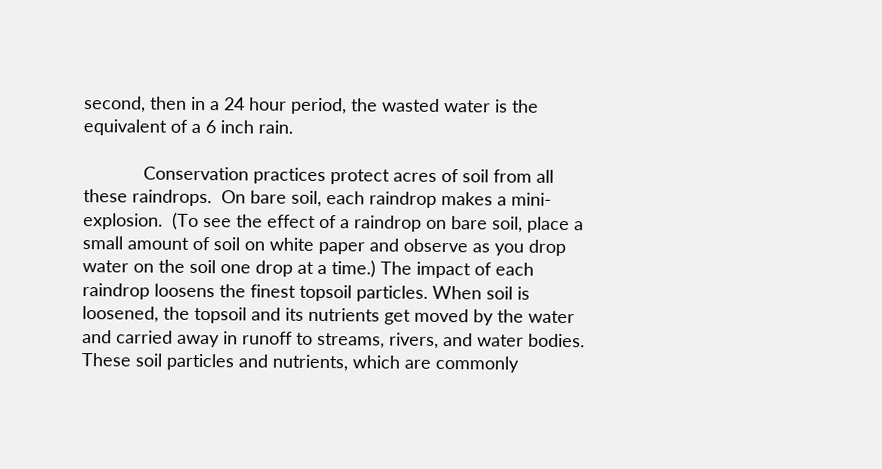second, then in a 24 hour period, the wasted water is the equivalent of a 6 inch rain.

            Conservation practices protect acres of soil from all these raindrops.  On bare soil, each raindrop makes a mini-explosion.  (To see the effect of a raindrop on bare soil, place a small amount of soil on white paper and observe as you drop water on the soil one drop at a time.) The impact of each raindrop loosens the finest topsoil particles. When soil is loosened, the topsoil and its nutrients get moved by the water and carried away in runoff to streams, rivers, and water bodies. These soil particles and nutrients, which are commonly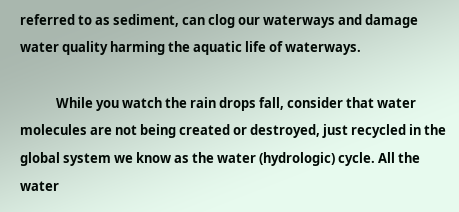referred to as sediment, can clog our waterways and damage water quality harming the aquatic life of waterways.

            While you watch the rain drops fall, consider that water molecules are not being created or destroyed, just recycled in the global system we know as the water (hydrologic) cycle. All the water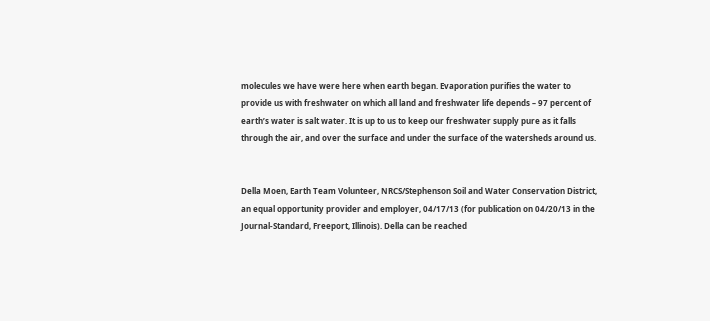molecules we have were here when earth began. Evaporation purifies the water to provide us with freshwater on which all land and freshwater life depends – 97 percent of earth’s water is salt water. It is up to us to keep our freshwater supply pure as it falls through the air, and over the surface and under the surface of the watersheds around us.


Della Moen, Earth Team Volunteer, NRCS/Stephenson Soil and Water Conservation District, an equal opportunity provider and employer, 04/17/13 (for publication on 04/20/13 in the Journal-Standard, Freeport, Illinois). Della can be reached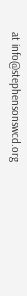at info@stephensonswcd.org